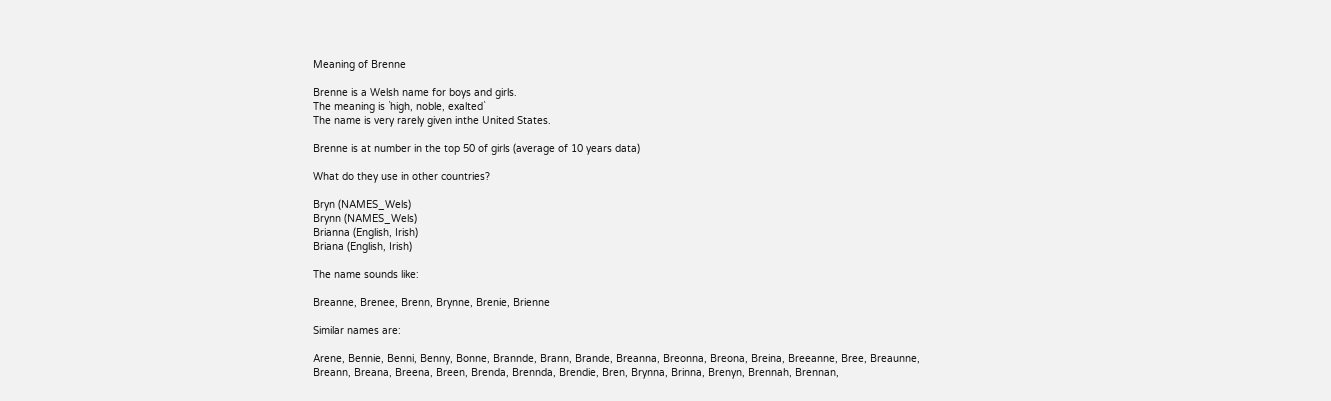Meaning of Brenne

Brenne is a Welsh name for boys and girls.
The meaning is `high, noble, exalted`
The name is very rarely given inthe United States.

Brenne is at number in the top 50 of girls (average of 10 years data)

What do they use in other countries?

Bryn (NAMES_Wels)
Brynn (NAMES_Wels)
Brianna (English, Irish)
Briana (English, Irish)

The name sounds like:

Breanne, Brenee, Brenn, Brynne, Brenie, Brienne

Similar names are:

Arene, Bennie, Benni, Benny, Bonne, Brannde, Brann, Brande, Breanna, Breonna, Breona, Breina, Breeanne, Bree, Breaunne, Breann, Breana, Breena, Breen, Brenda, Brennda, Brendie, Bren, Brynna, Brinna, Brenyn, Brennah, Brennan,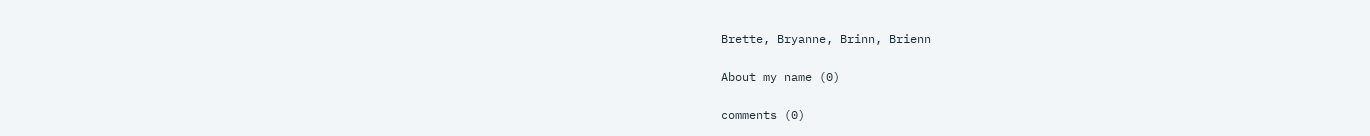Brette, Bryanne, Brinn, Brienn

About my name (0)

comments (0)